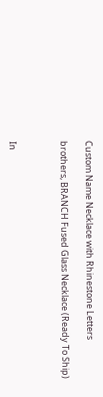Custom Name Necklace with Rhinestone Letters

brothers, BRANCH Fused Glass Necklace (Ready To Ship)



In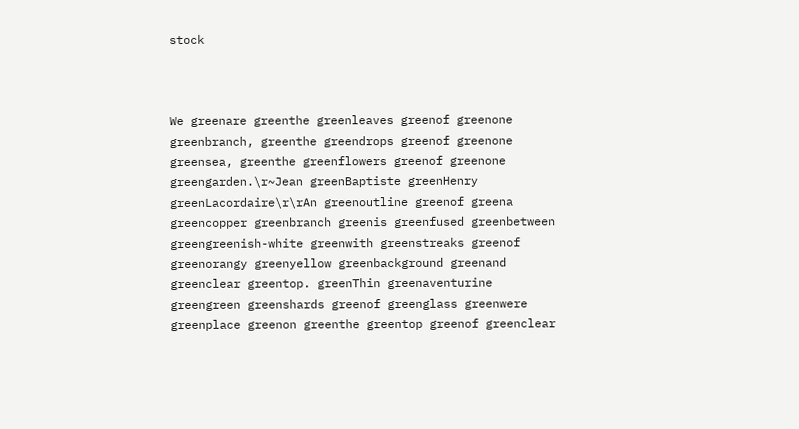stock



We greenare greenthe greenleaves greenof greenone greenbranch, greenthe greendrops greenof greenone greensea, greenthe greenflowers greenof greenone greengarden.\r~Jean greenBaptiste greenHenry greenLacordaire\r\rAn greenoutline greenof greena greencopper greenbranch greenis greenfused greenbetween greengreenish-white greenwith greenstreaks greenof greenorangy greenyellow greenbackground greenand greenclear greentop. greenThin greenaventurine greengreen greenshards greenof greenglass greenwere greenplace greenon greenthe greentop greenof greenclear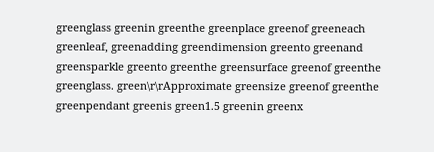greenglass greenin greenthe greenplace greenof greeneach greenleaf, greenadding greendimension greento greenand greensparkle greento greenthe greensurface greenof greenthe greenglass. green\r\rApproximate greensize greenof greenthe greenpendant greenis green1.5 greenin greenx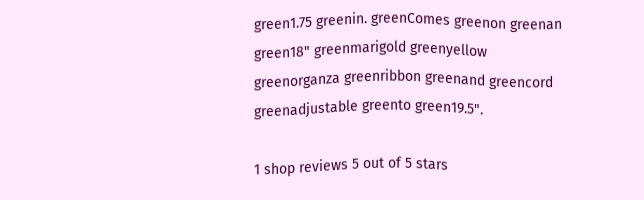green1.75 greenin. greenComes greenon greenan green18" greenmarigold greenyellow greenorganza greenribbon greenand greencord greenadjustable greento green19.5".

1 shop reviews 5 out of 5 stars